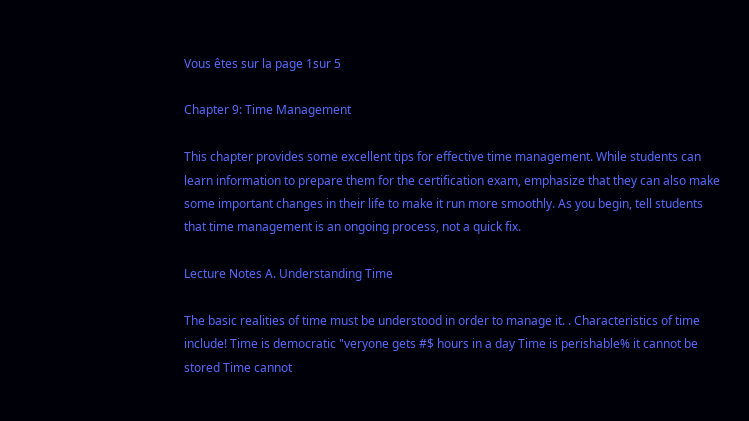Vous êtes sur la page 1sur 5

Chapter 9: Time Management

This chapter provides some excellent tips for effective time management. While students can learn information to prepare them for the certification exam, emphasize that they can also make some important changes in their life to make it run more smoothly. As you begin, tell students that time management is an ongoing process, not a quick fix.

Lecture Notes A. Understanding Time

The basic realities of time must be understood in order to manage it. . Characteristics of time include! Time is democratic "veryone gets #$ hours in a day Time is perishable% it cannot be stored Time cannot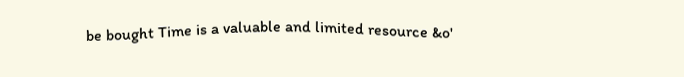be bought Time is a valuable and limited resource &o'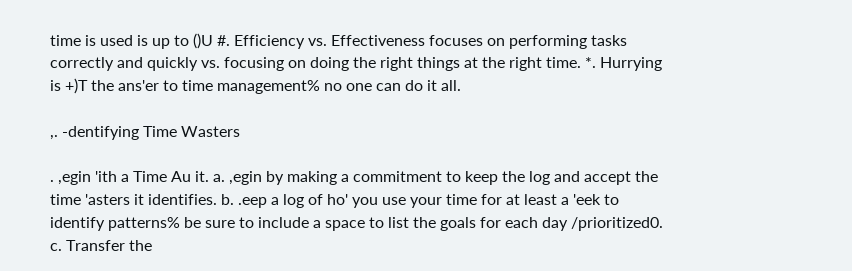time is used is up to ()U #. Efficiency vs. Effectiveness focuses on performing tasks correctly and quickly vs. focusing on doing the right things at the right time. *. Hurrying is +)T the ans'er to time management% no one can do it all.

,. -dentifying Time Wasters

. ,egin 'ith a Time Au it. a. ,egin by making a commitment to keep the log and accept the time 'asters it identifies. b. .eep a log of ho' you use your time for at least a 'eek to identify patterns% be sure to include a space to list the goals for each day /prioritized0. c. Transfer the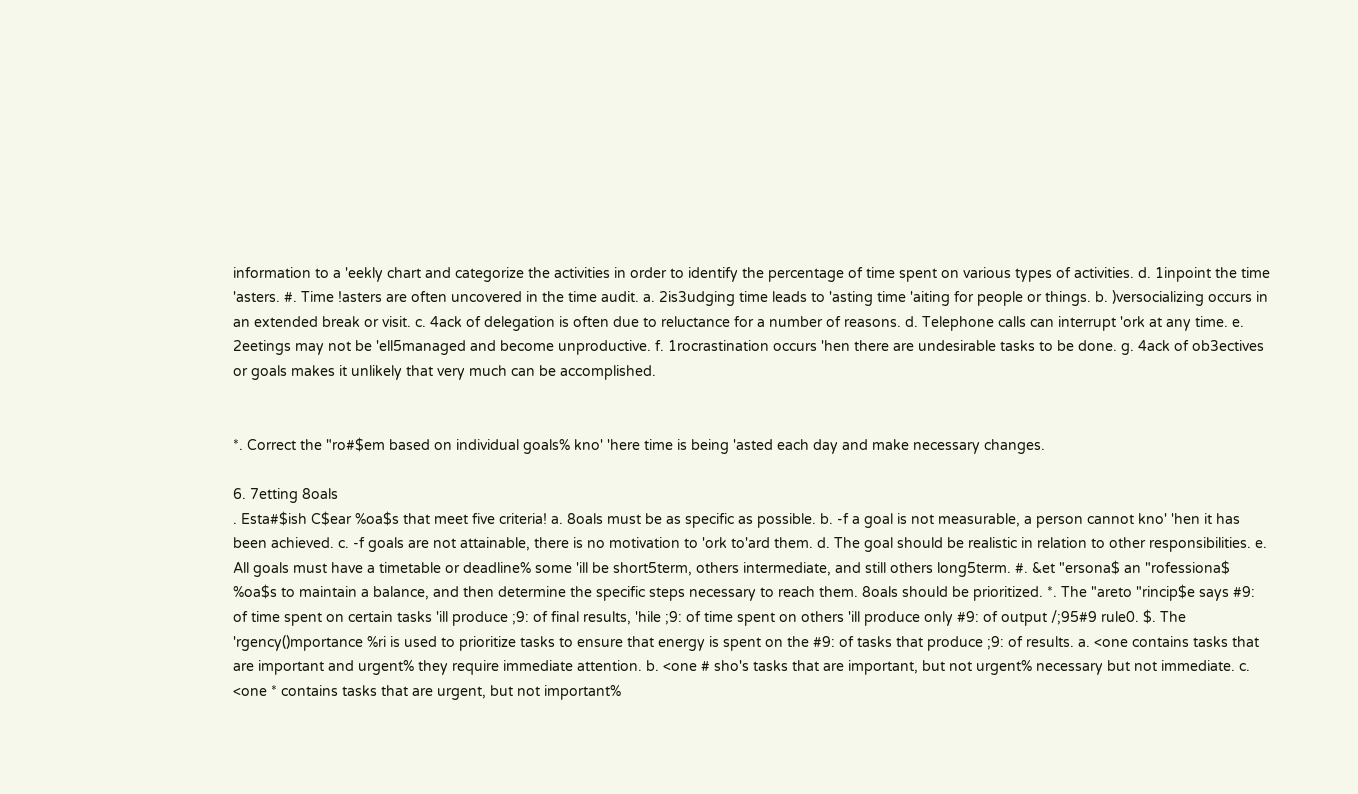information to a 'eekly chart and categorize the activities in order to identify the percentage of time spent on various types of activities. d. 1inpoint the time 'asters. #. Time !asters are often uncovered in the time audit. a. 2is3udging time leads to 'asting time 'aiting for people or things. b. )versocializing occurs in an extended break or visit. c. 4ack of delegation is often due to reluctance for a number of reasons. d. Telephone calls can interrupt 'ork at any time. e. 2eetings may not be 'ell5managed and become unproductive. f. 1rocrastination occurs 'hen there are undesirable tasks to be done. g. 4ack of ob3ectives or goals makes it unlikely that very much can be accomplished.


*. Correct the "ro#$em based on individual goals% kno' 'here time is being 'asted each day and make necessary changes.

6. 7etting 8oals
. Esta#$ish C$ear %oa$s that meet five criteria! a. 8oals must be as specific as possible. b. -f a goal is not measurable, a person cannot kno' 'hen it has been achieved. c. -f goals are not attainable, there is no motivation to 'ork to'ard them. d. The goal should be realistic in relation to other responsibilities. e. All goals must have a timetable or deadline% some 'ill be short5term, others intermediate, and still others long5term. #. &et "ersona$ an "rofessiona$ %oa$s to maintain a balance, and then determine the specific steps necessary to reach them. 8oals should be prioritized. *. The "areto "rincip$e says #9: of time spent on certain tasks 'ill produce ;9: of final results, 'hile ;9: of time spent on others 'ill produce only #9: of output /;95#9 rule0. $. The 'rgency()mportance %ri is used to prioritize tasks to ensure that energy is spent on the #9: of tasks that produce ;9: of results. a. <one contains tasks that are important and urgent% they require immediate attention. b. <one # sho's tasks that are important, but not urgent% necessary but not immediate. c. <one * contains tasks that are urgent, but not important%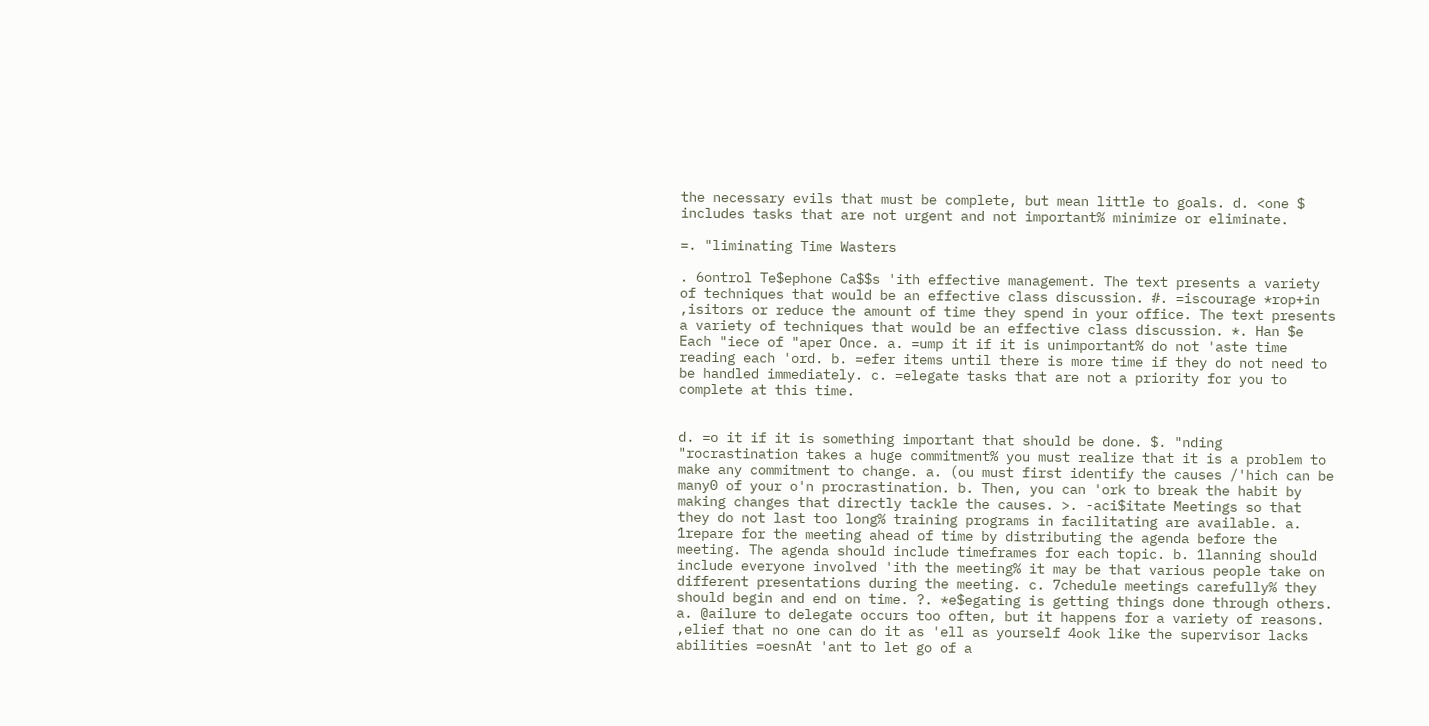the necessary evils that must be complete, but mean little to goals. d. <one $ includes tasks that are not urgent and not important% minimize or eliminate.

=. "liminating Time Wasters

. 6ontrol Te$ephone Ca$$s 'ith effective management. The text presents a variety of techniques that would be an effective class discussion. #. =iscourage *rop+in ,isitors or reduce the amount of time they spend in your office. The text presents a variety of techniques that would be an effective class discussion. *. Han $e Each "iece of "aper Once. a. =ump it if it is unimportant% do not 'aste time reading each 'ord. b. =efer items until there is more time if they do not need to be handled immediately. c. =elegate tasks that are not a priority for you to complete at this time.


d. =o it if it is something important that should be done. $. "nding "rocrastination takes a huge commitment% you must realize that it is a problem to make any commitment to change. a. (ou must first identify the causes /'hich can be many0 of your o'n procrastination. b. Then, you can 'ork to break the habit by making changes that directly tackle the causes. >. -aci$itate Meetings so that they do not last too long% training programs in facilitating are available. a. 1repare for the meeting ahead of time by distributing the agenda before the meeting. The agenda should include timeframes for each topic. b. 1lanning should include everyone involved 'ith the meeting% it may be that various people take on different presentations during the meeting. c. 7chedule meetings carefully% they should begin and end on time. ?. *e$egating is getting things done through others. a. @ailure to delegate occurs too often, but it happens for a variety of reasons. ,elief that no one can do it as 'ell as yourself 4ook like the supervisor lacks abilities =oesnAt 'ant to let go of a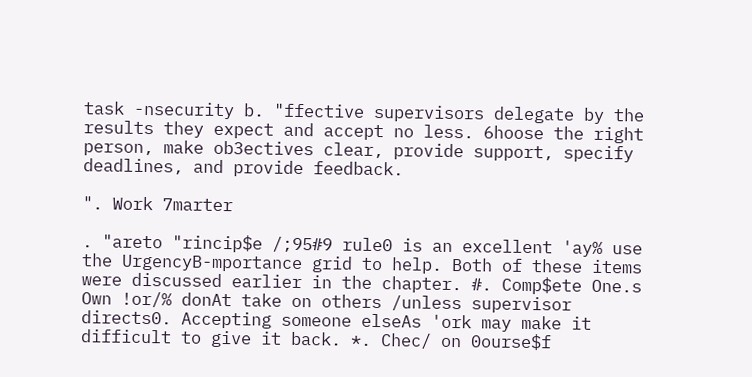task -nsecurity b. "ffective supervisors delegate by the results they expect and accept no less. 6hoose the right person, make ob3ectives clear, provide support, specify deadlines, and provide feedback.

". Work 7marter

. "areto "rincip$e /;95#9 rule0 is an excellent 'ay% use the UrgencyB-mportance grid to help. Both of these items were discussed earlier in the chapter. #. Comp$ete One.s Own !or/% donAt take on others /unless supervisor directs0. Accepting someone elseAs 'ork may make it difficult to give it back. *. Chec/ on 0ourse$f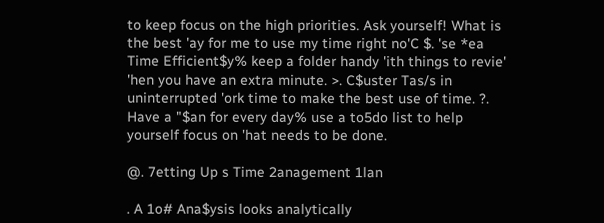to keep focus on the high priorities. Ask yourself! What is the best 'ay for me to use my time right no'C $. 'se *ea Time Efficient$y% keep a folder handy 'ith things to revie' 'hen you have an extra minute. >. C$uster Tas/s in uninterrupted 'ork time to make the best use of time. ?. Have a "$an for every day% use a to5do list to help yourself focus on 'hat needs to be done.

@. 7etting Up s Time 2anagement 1lan

. A 1o# Ana$ysis looks analytically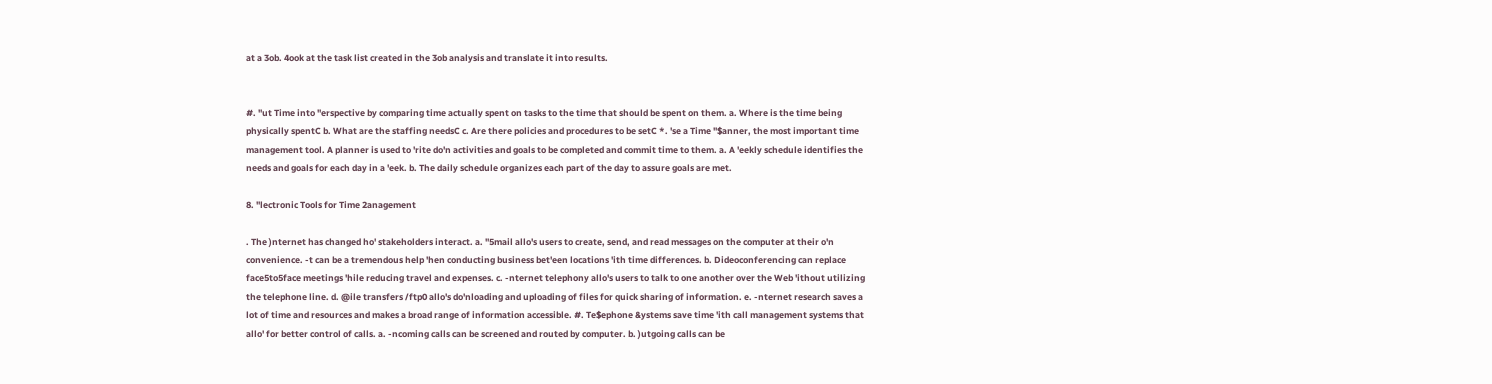at a 3ob. 4ook at the task list created in the 3ob analysis and translate it into results.


#. "ut Time into "erspective by comparing time actually spent on tasks to the time that should be spent on them. a. Where is the time being physically spentC b. What are the staffing needsC c. Are there policies and procedures to be setC *. 'se a Time "$anner, the most important time management tool. A planner is used to 'rite do'n activities and goals to be completed and commit time to them. a. A 'eekly schedule identifies the needs and goals for each day in a 'eek. b. The daily schedule organizes each part of the day to assure goals are met.

8. "lectronic Tools for Time 2anagement

. The )nternet has changed ho' stakeholders interact. a. "5mail allo's users to create, send, and read messages on the computer at their o'n convenience. -t can be a tremendous help 'hen conducting business bet'een locations 'ith time differences. b. Dideoconferencing can replace face5to5face meetings 'hile reducing travel and expenses. c. -nternet telephony allo's users to talk to one another over the Web 'ithout utilizing the telephone line. d. @ile transfers /ftp0 allo's do'nloading and uploading of files for quick sharing of information. e. -nternet research saves a lot of time and resources and makes a broad range of information accessible. #. Te$ephone &ystems save time 'ith call management systems that allo' for better control of calls. a. -ncoming calls can be screened and routed by computer. b. )utgoing calls can be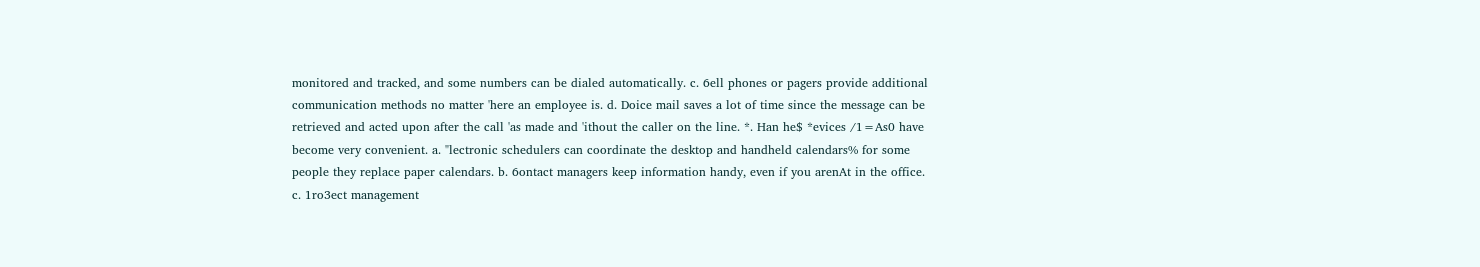monitored and tracked, and some numbers can be dialed automatically. c. 6ell phones or pagers provide additional communication methods no matter 'here an employee is. d. Doice mail saves a lot of time since the message can be retrieved and acted upon after the call 'as made and 'ithout the caller on the line. *. Han he$ *evices /1=As0 have become very convenient. a. "lectronic schedulers can coordinate the desktop and handheld calendars% for some people they replace paper calendars. b. 6ontact managers keep information handy, even if you arenAt in the office. c. 1ro3ect management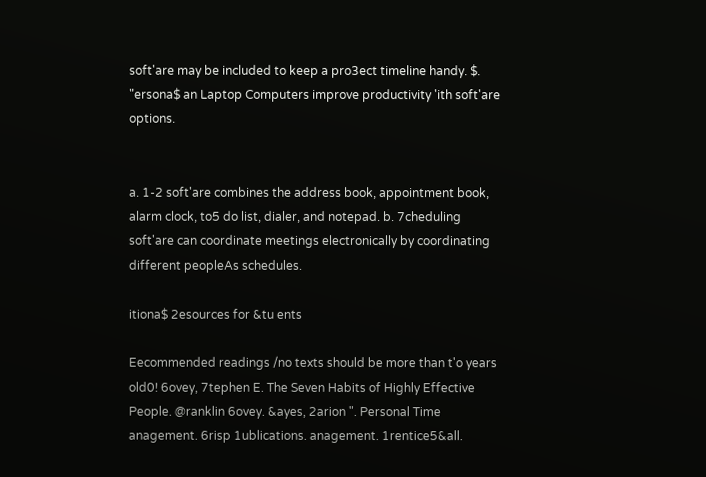soft'are may be included to keep a pro3ect timeline handy. $. "ersona$ an Laptop Computers improve productivity 'ith soft'are options.


a. 1-2 soft'are combines the address book, appointment book, alarm clock, to5 do list, dialer, and notepad. b. 7cheduling soft'are can coordinate meetings electronically by coordinating different peopleAs schedules.

itiona$ 2esources for &tu ents

Eecommended readings /no texts should be more than t'o years old0! 6ovey, 7tephen E. The Seven Habits of Highly Effective People. @ranklin 6ovey. &ayes, 2arion ". Personal Time anagement. 6risp 1ublications. anagement. 1rentice5&all.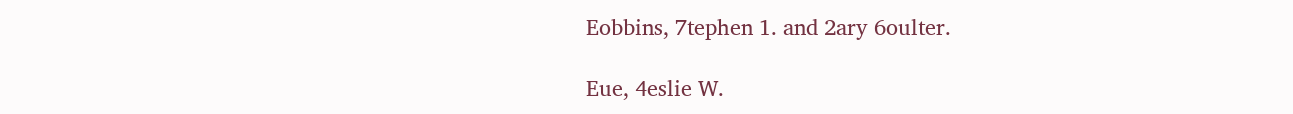Eobbins, 7tephen 1. and 2ary 6oulter.

Eue, 4eslie W.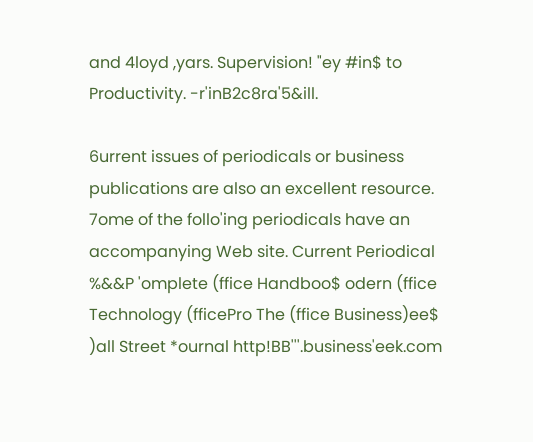and 4loyd ,yars. Supervision! "ey #in$ to Productivity. -r'inB2c8ra'5&ill.

6urrent issues of periodicals or business publications are also an excellent resource. 7ome of the follo'ing periodicals have an accompanying Web site. Current Periodical %&&P 'omplete (ffice Handboo$ odern (ffice Technology (fficePro The (ffice Business)ee$ )all Street *ournal http!BB'''.business'eek.com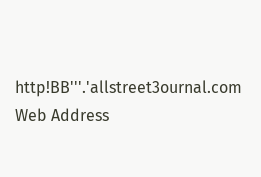http!BB'''.'allstreet3ournal.com Web Address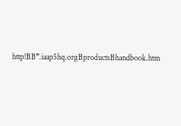http!BB'''.iaap5hq.orgBproductsBhandbook.htm